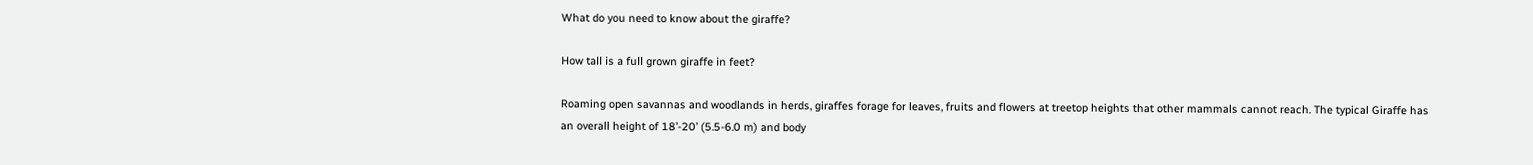What do you need to know about the giraffe?

How tall is a full grown giraffe in feet?

Roaming open savannas and woodlands in herds, giraffes forage for leaves, fruits and flowers at treetop heights that other mammals cannot reach. The typical Giraffe has an overall height of 18’-20’ (5.5-6.0 m) and body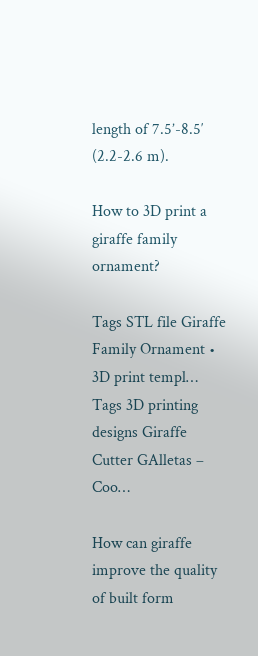length of 7.5’-8.5′ (2.2-2.6 m).

How to 3D print a giraffe family ornament?

Tags STL file Giraffe Family Ornament • 3D print templ… Tags 3D printing designs Giraffe Cutter GAlletas – Coo…

How can giraffe improve the quality of built form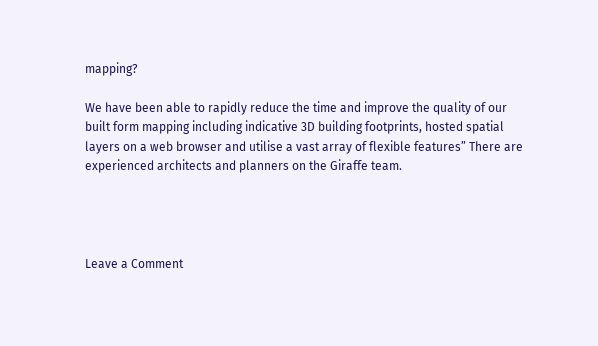mapping?

We have been able to rapidly reduce the time and improve the quality of our built form mapping including indicative 3D building footprints, hosted spatial layers on a web browser and utilise a vast array of flexible features” There are experienced architects and planners on the Giraffe team.




Leave a Comment